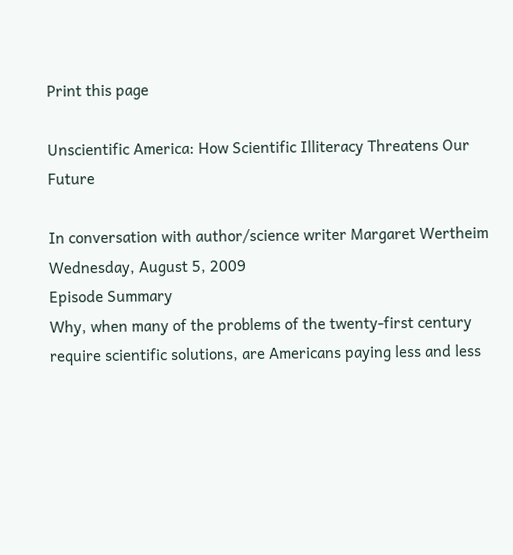Print this page

Unscientific America: How Scientific Illiteracy Threatens Our Future

In conversation with author/science writer Margaret Wertheim
Wednesday, August 5, 2009
Episode Summary
Why, when many of the problems of the twenty-first century require scientific solutions, are Americans paying less and less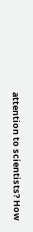attention to scientists? How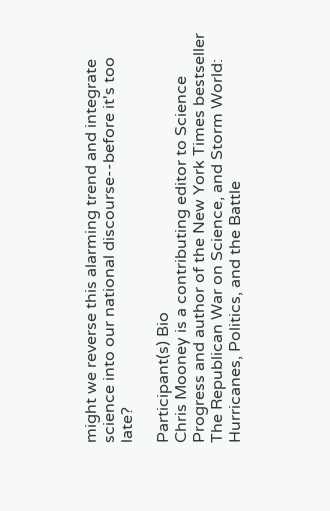might we reverse this alarming trend and integrate science into our national discourse--before it's too late?

Participant(s) Bio
Chris Mooney is a contributing editor to Science Progress and author of the New York Times bestseller The Republican War on Science, and Storm World: Hurricanes, Politics, and the Battle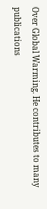Over Global Warming. He contributes to many publications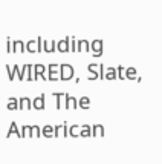including WIRED, Slate, and The American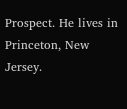Prospect. He lives in Princeton, New Jersey.